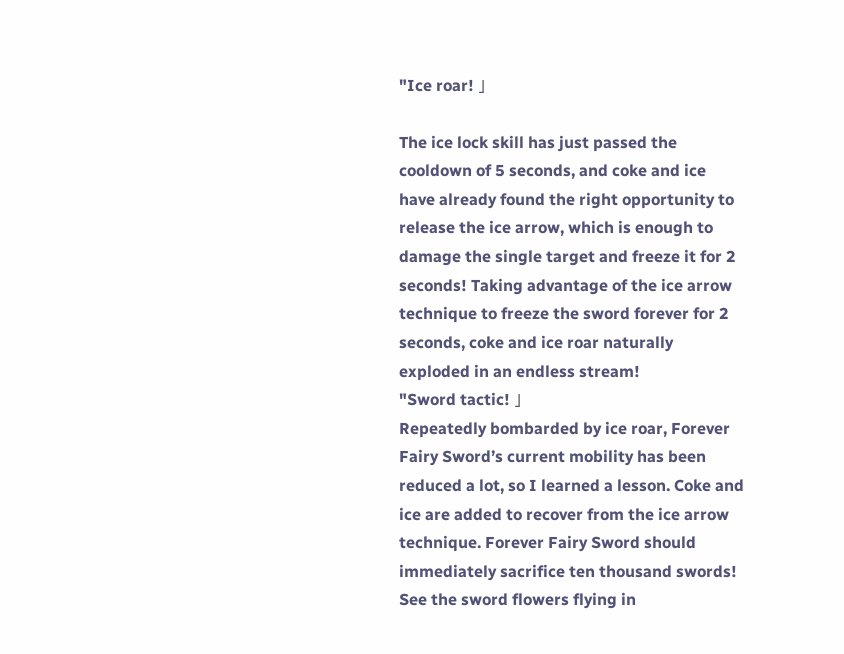"Ice roar! 」

The ice lock skill has just passed the cooldown of 5 seconds, and coke and ice have already found the right opportunity to release the ice arrow, which is enough to damage the single target and freeze it for 2 seconds! Taking advantage of the ice arrow technique to freeze the sword forever for 2 seconds, coke and ice roar naturally exploded in an endless stream!
"Sword tactic! 」
Repeatedly bombarded by ice roar, Forever Fairy Sword’s current mobility has been reduced a lot, so I learned a lesson. Coke and ice are added to recover from the ice arrow technique. Forever Fairy Sword should immediately sacrifice ten thousand swords! See the sword flowers flying in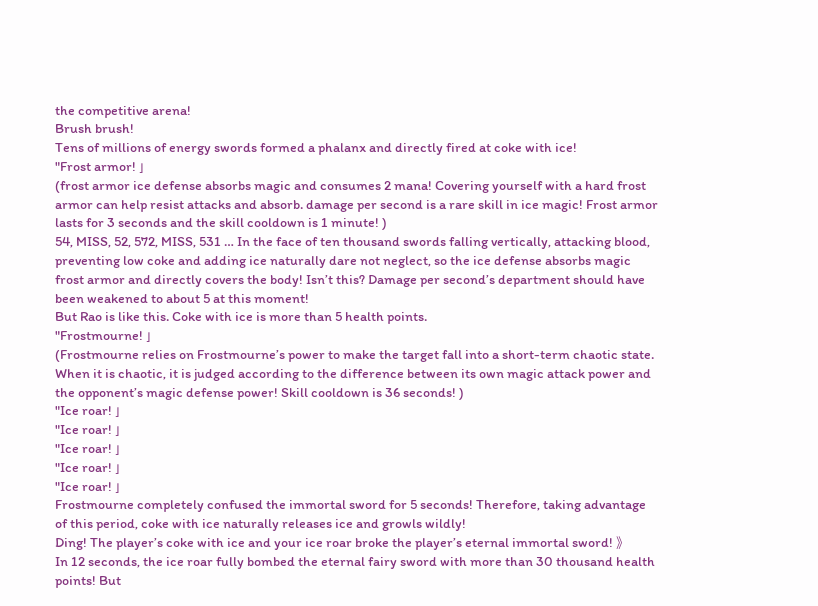the competitive arena!
Brush brush!
Tens of millions of energy swords formed a phalanx and directly fired at coke with ice!
"Frost armor! 」
(frost armor ice defense absorbs magic and consumes 2 mana! Covering yourself with a hard frost armor can help resist attacks and absorb. damage per second is a rare skill in ice magic! Frost armor lasts for 3 seconds and the skill cooldown is 1 minute! )
54, MISS, 52, 572, MISS, 531 … In the face of ten thousand swords falling vertically, attacking blood, preventing low coke and adding ice naturally dare not neglect, so the ice defense absorbs magic frost armor and directly covers the body! Isn’t this? Damage per second’s department should have been weakened to about 5 at this moment!
But Rao is like this. Coke with ice is more than 5 health points.
"Frostmourne! 」
(Frostmourne relies on Frostmourne’s power to make the target fall into a short-term chaotic state. When it is chaotic, it is judged according to the difference between its own magic attack power and the opponent’s magic defense power! Skill cooldown is 36 seconds! )
"Ice roar! 」
"Ice roar! 」
"Ice roar! 」
"Ice roar! 」
"Ice roar! 」
Frostmourne completely confused the immortal sword for 5 seconds! Therefore, taking advantage of this period, coke with ice naturally releases ice and growls wildly!
Ding! The player’s coke with ice and your ice roar broke the player’s eternal immortal sword! 》
In 12 seconds, the ice roar fully bombed the eternal fairy sword with more than 30 thousand health points! But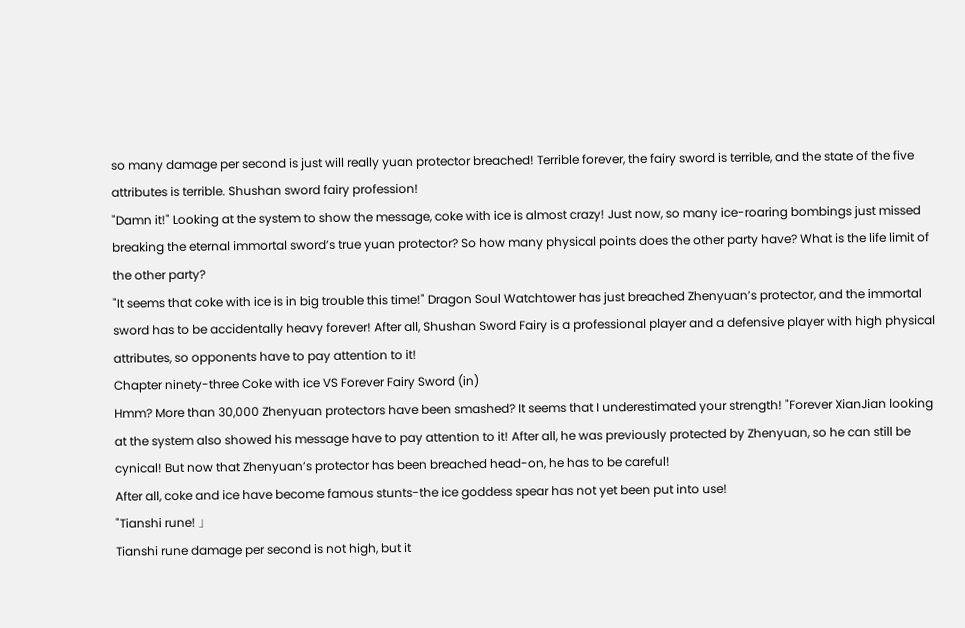so many damage per second is just will really yuan protector breached! Terrible forever, the fairy sword is terrible, and the state of the five attributes is terrible. Shushan sword fairy profession!
"Damn it!" Looking at the system to show the message, coke with ice is almost crazy! Just now, so many ice-roaring bombings just missed breaking the eternal immortal sword’s true yuan protector? So how many physical points does the other party have? What is the life limit of the other party?
"It seems that coke with ice is in big trouble this time!" Dragon Soul Watchtower has just breached Zhenyuan’s protector, and the immortal sword has to be accidentally heavy forever! After all, Shushan Sword Fairy is a professional player and a defensive player with high physical attributes, so opponents have to pay attention to it!
Chapter ninety-three Coke with ice VS Forever Fairy Sword (in)
Hmm? More than 30,000 Zhenyuan protectors have been smashed? It seems that I underestimated your strength! "Forever XianJian looking at the system also showed his message have to pay attention to it! After all, he was previously protected by Zhenyuan, so he can still be cynical! But now that Zhenyuan’s protector has been breached head-on, he has to be careful!
After all, coke and ice have become famous stunts-the ice goddess spear has not yet been put into use!
"Tianshi rune! 」
Tianshi rune damage per second is not high, but it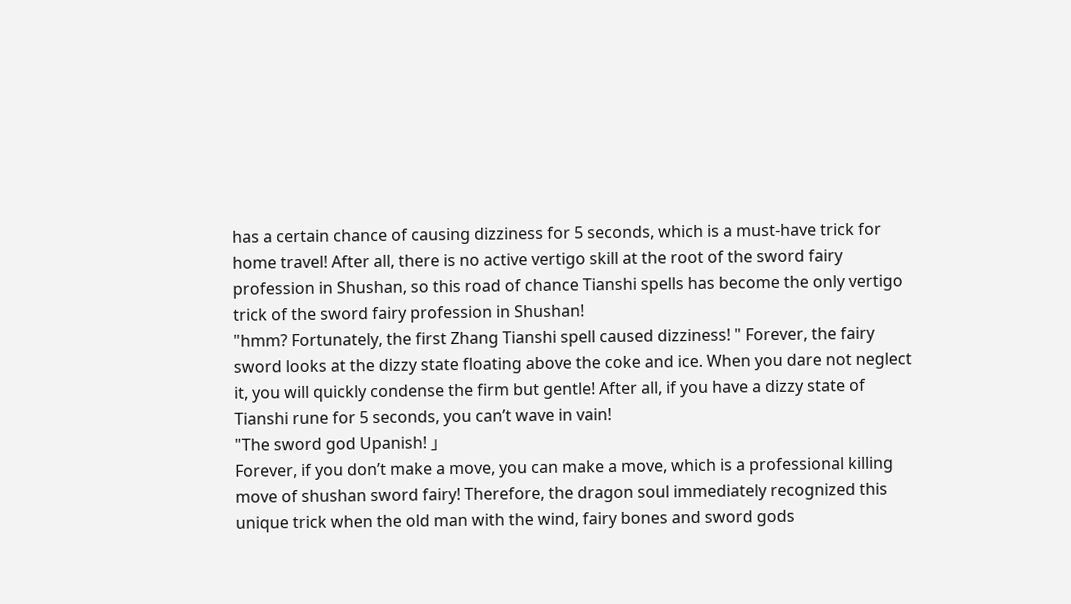has a certain chance of causing dizziness for 5 seconds, which is a must-have trick for home travel! After all, there is no active vertigo skill at the root of the sword fairy profession in Shushan, so this road of chance Tianshi spells has become the only vertigo trick of the sword fairy profession in Shushan!
"hmm? Fortunately, the first Zhang Tianshi spell caused dizziness! " Forever, the fairy sword looks at the dizzy state floating above the coke and ice. When you dare not neglect it, you will quickly condense the firm but gentle! After all, if you have a dizzy state of Tianshi rune for 5 seconds, you can’t wave in vain!
"The sword god Upanish! 」
Forever, if you don’t make a move, you can make a move, which is a professional killing move of shushan sword fairy! Therefore, the dragon soul immediately recognized this unique trick when the old man with the wind, fairy bones and sword gods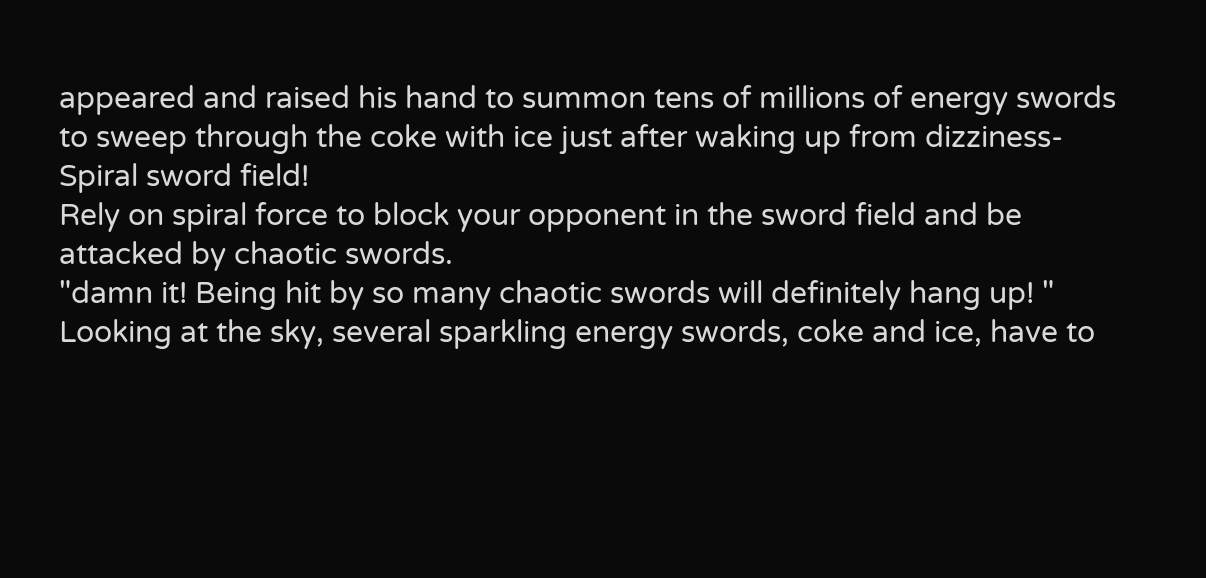appeared and raised his hand to summon tens of millions of energy swords to sweep through the coke with ice just after waking up from dizziness-
Spiral sword field!
Rely on spiral force to block your opponent in the sword field and be attacked by chaotic swords.
"damn it! Being hit by so many chaotic swords will definitely hang up! " Looking at the sky, several sparkling energy swords, coke and ice, have to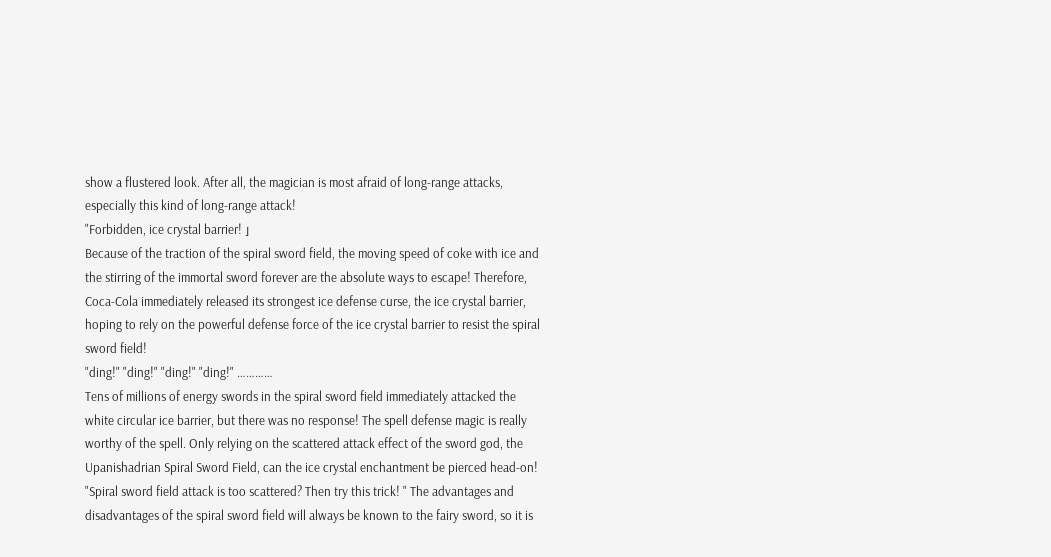show a flustered look. After all, the magician is most afraid of long-range attacks, especially this kind of long-range attack!
"Forbidden, ice crystal barrier! 」
Because of the traction of the spiral sword field, the moving speed of coke with ice and the stirring of the immortal sword forever are the absolute ways to escape! Therefore, Coca-Cola immediately released its strongest ice defense curse, the ice crystal barrier, hoping to rely on the powerful defense force of the ice crystal barrier to resist the spiral sword field!
"ding!" "ding!" "ding!" "ding!" …………
Tens of millions of energy swords in the spiral sword field immediately attacked the white circular ice barrier, but there was no response! The spell defense magic is really worthy of the spell. Only relying on the scattered attack effect of the sword god, the Upanishadrian Spiral Sword Field, can the ice crystal enchantment be pierced head-on!
"Spiral sword field attack is too scattered? Then try this trick! " The advantages and disadvantages of the spiral sword field will always be known to the fairy sword, so it is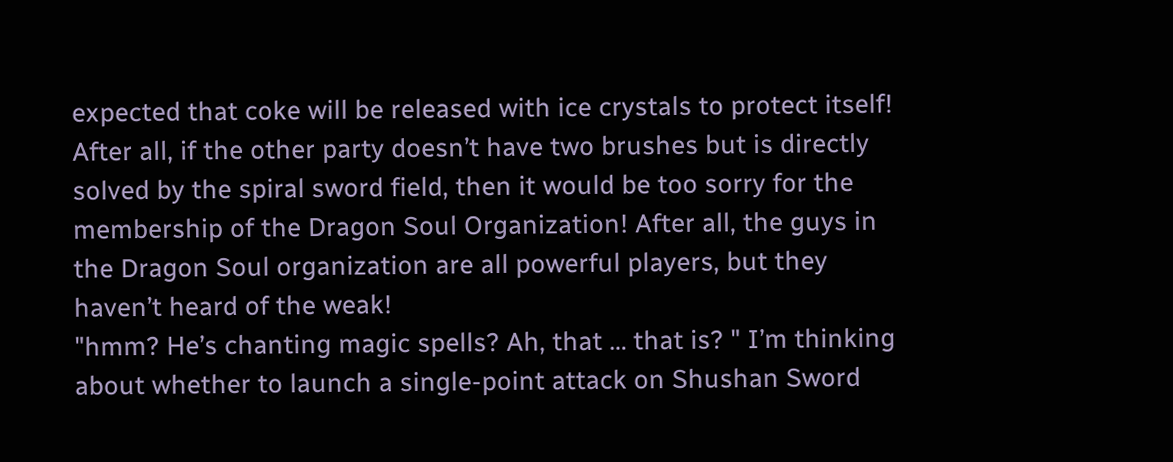expected that coke will be released with ice crystals to protect itself!
After all, if the other party doesn’t have two brushes but is directly solved by the spiral sword field, then it would be too sorry for the membership of the Dragon Soul Organization! After all, the guys in the Dragon Soul organization are all powerful players, but they haven’t heard of the weak!
"hmm? He’s chanting magic spells? Ah, that … that is? " I’m thinking about whether to launch a single-point attack on Shushan Sword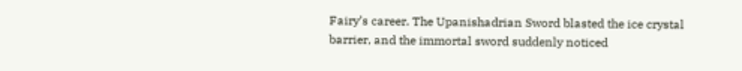Fairy’s career. The Upanishadrian Sword blasted the ice crystal barrier, and the immortal sword suddenly noticed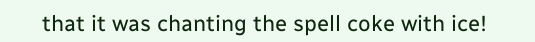that it was chanting the spell coke with ice!